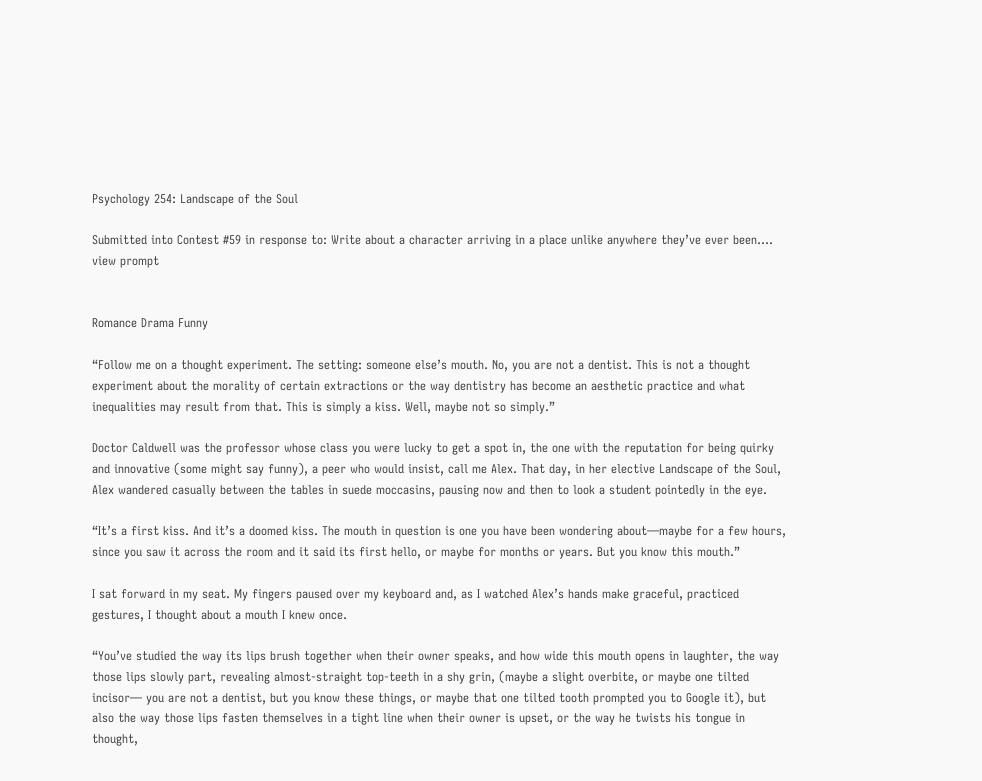Psychology 254: Landscape of the Soul

Submitted into Contest #59 in response to: Write about a character arriving in a place unlike anywhere they’ve ever been.... view prompt


Romance Drama Funny

“Follow me on a thought experiment. The setting: someone else’s mouth. No, you are not a dentist. This is not a thought experiment about the morality of certain extractions or the way dentistry has become an aesthetic practice and what inequalities may result from that. This is simply a kiss. Well, maybe not so simply.”

Doctor Caldwell was the professor whose class you were lucky to get a spot in, the one with the reputation for being quirky and innovative (some might say funny), a peer who would insist, call me Alex. That day, in her elective Landscape of the Soul, Alex wandered casually between the tables in suede moccasins, pausing now and then to look a student pointedly in the eye.

“It’s a first kiss. And it’s a doomed kiss. The mouth in question is one you have been wondering about—maybe for a few hours, since you saw it across the room and it said its first hello, or maybe for months or years. But you know this mouth.”

I sat forward in my seat. My fingers paused over my keyboard and, as I watched Alex’s hands make graceful, practiced gestures, I thought about a mouth I knew once.

“You’ve studied the way its lips brush together when their owner speaks, and how wide this mouth opens in laughter, the way those lips slowly part, revealing almost-straight top-teeth in a shy grin, (maybe a slight overbite, or maybe one tilted incisor— you are not a dentist, but you know these things, or maybe that one tilted tooth prompted you to Google it), but also the way those lips fasten themselves in a tight line when their owner is upset, or the way he twists his tongue in thought,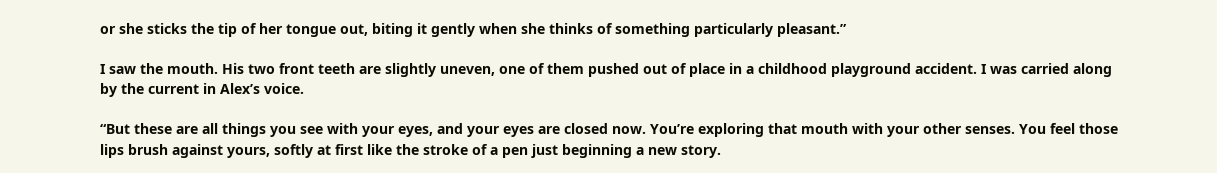or she sticks the tip of her tongue out, biting it gently when she thinks of something particularly pleasant.”

I saw the mouth. His two front teeth are slightly uneven, one of them pushed out of place in a childhood playground accident. I was carried along by the current in Alex’s voice.

“But these are all things you see with your eyes, and your eyes are closed now. You’re exploring that mouth with your other senses. You feel those lips brush against yours, softly at first like the stroke of a pen just beginning a new story.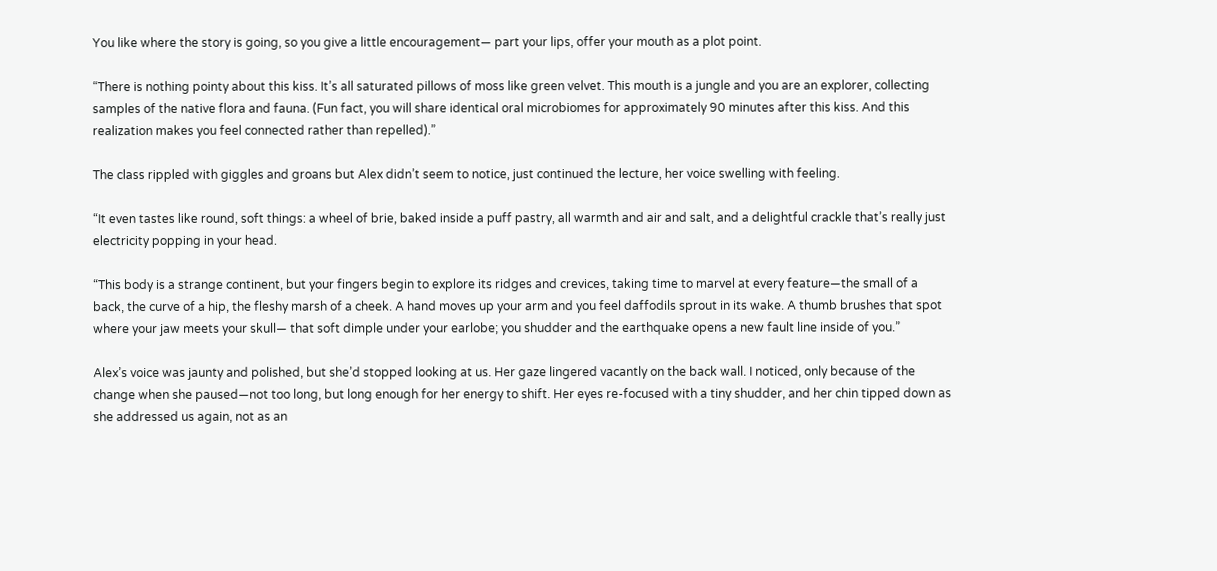You like where the story is going, so you give a little encouragement— part your lips, offer your mouth as a plot point.

“There is nothing pointy about this kiss. It’s all saturated pillows of moss like green velvet. This mouth is a jungle and you are an explorer, collecting samples of the native flora and fauna. (Fun fact, you will share identical oral microbiomes for approximately 90 minutes after this kiss. And this realization makes you feel connected rather than repelled).”

The class rippled with giggles and groans but Alex didn’t seem to notice, just continued the lecture, her voice swelling with feeling.

“It even tastes like round, soft things: a wheel of brie, baked inside a puff pastry, all warmth and air and salt, and a delightful crackle that’s really just electricity popping in your head.

“This body is a strange continent, but your fingers begin to explore its ridges and crevices, taking time to marvel at every feature—the small of a back, the curve of a hip, the fleshy marsh of a cheek. A hand moves up your arm and you feel daffodils sprout in its wake. A thumb brushes that spot where your jaw meets your skull— that soft dimple under your earlobe; you shudder and the earthquake opens a new fault line inside of you.”

Alex’s voice was jaunty and polished, but she’d stopped looking at us. Her gaze lingered vacantly on the back wall. I noticed, only because of the change when she paused—not too long, but long enough for her energy to shift. Her eyes re-focused with a tiny shudder, and her chin tipped down as she addressed us again, not as an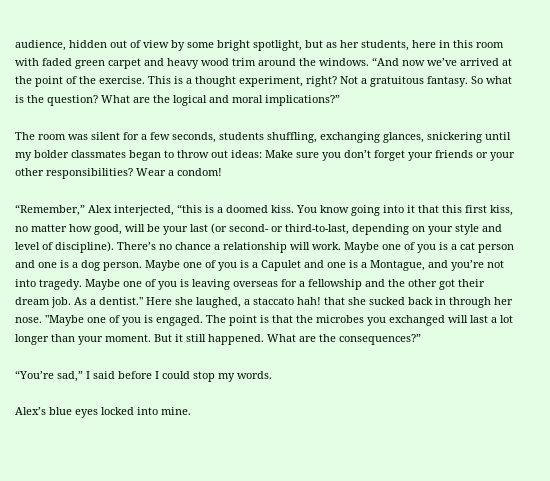audience, hidden out of view by some bright spotlight, but as her students, here in this room with faded green carpet and heavy wood trim around the windows. “And now we’ve arrived at the point of the exercise. This is a thought experiment, right? Not a gratuitous fantasy. So what is the question? What are the logical and moral implications?”

The room was silent for a few seconds, students shuffling, exchanging glances, snickering until my bolder classmates began to throw out ideas: Make sure you don’t forget your friends or your other responsibilities? Wear a condom!

“Remember,” Alex interjected, “this is a doomed kiss. You know going into it that this first kiss, no matter how good, will be your last (or second- or third-to-last, depending on your style and level of discipline). There’s no chance a relationship will work. Maybe one of you is a cat person and one is a dog person. Maybe one of you is a Capulet and one is a Montague, and you’re not into tragedy. Maybe one of you is leaving overseas for a fellowship and the other got their dream job. As a dentist." Here she laughed, a staccato hah! that she sucked back in through her nose. "Maybe one of you is engaged. The point is that the microbes you exchanged will last a lot longer than your moment. But it still happened. What are the consequences?”

“You’re sad,” I said before I could stop my words.

Alex’s blue eyes locked into mine.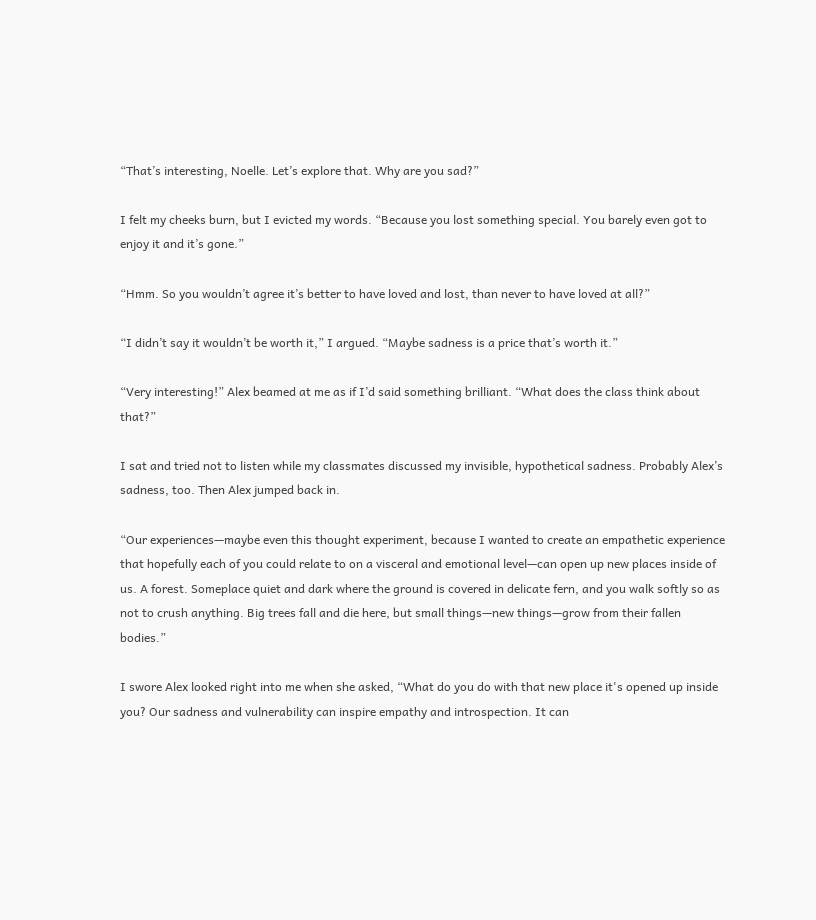“That’s interesting, Noelle. Let’s explore that. Why are you sad?”

I felt my cheeks burn, but I evicted my words. “Because you lost something special. You barely even got to enjoy it and it’s gone.”

“Hmm. So you wouldn’t agree it’s better to have loved and lost, than never to have loved at all?”

“I didn’t say it wouldn’t be worth it,” I argued. “Maybe sadness is a price that’s worth it.”

“Very interesting!” Alex beamed at me as if I’d said something brilliant. “What does the class think about that?”

I sat and tried not to listen while my classmates discussed my invisible, hypothetical sadness. Probably Alex’s sadness, too. Then Alex jumped back in.

“Our experiences—maybe even this thought experiment, because I wanted to create an empathetic experience that hopefully each of you could relate to on a visceral and emotional level—can open up new places inside of us. A forest. Someplace quiet and dark where the ground is covered in delicate fern, and you walk softly so as not to crush anything. Big trees fall and die here, but small things—new things—grow from their fallen bodies.”

I swore Alex looked right into me when she asked, “What do you do with that new place it's opened up inside you? Our sadness and vulnerability can inspire empathy and introspection. It can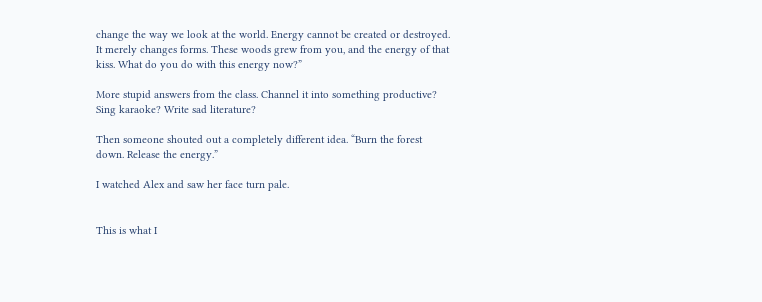change the way we look at the world. Energy cannot be created or destroyed. It merely changes forms. These woods grew from you, and the energy of that kiss. What do you do with this energy now?”

More stupid answers from the class. Channel it into something productive? Sing karaoke? Write sad literature?

Then someone shouted out a completely different idea. “Burn the forest down. Release the energy.”

I watched Alex and saw her face turn pale.


This is what I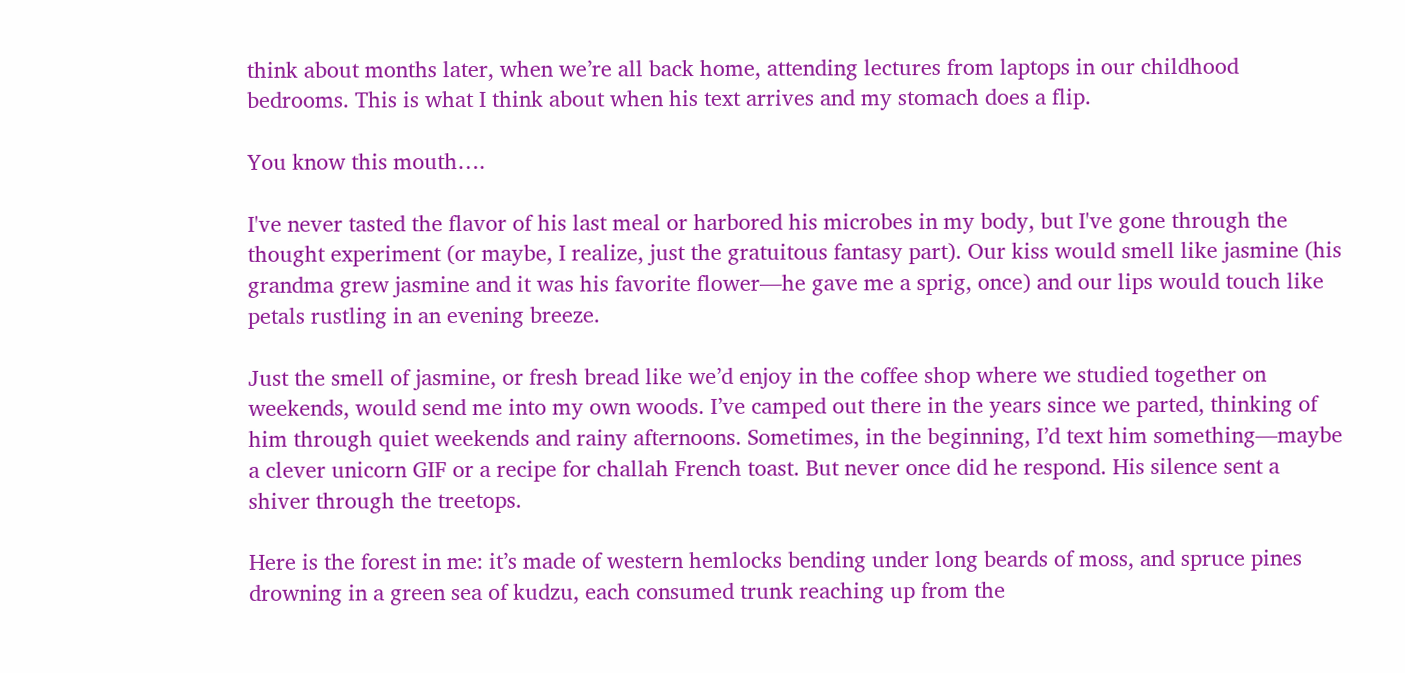think about months later, when we’re all back home, attending lectures from laptops in our childhood bedrooms. This is what I think about when his text arrives and my stomach does a flip.

You know this mouth….

I've never tasted the flavor of his last meal or harbored his microbes in my body, but I've gone through the thought experiment (or maybe, I realize, just the gratuitous fantasy part). Our kiss would smell like jasmine (his grandma grew jasmine and it was his favorite flower—he gave me a sprig, once) and our lips would touch like petals rustling in an evening breeze.

Just the smell of jasmine, or fresh bread like we’d enjoy in the coffee shop where we studied together on weekends, would send me into my own woods. I’ve camped out there in the years since we parted, thinking of him through quiet weekends and rainy afternoons. Sometimes, in the beginning, I’d text him something—maybe a clever unicorn GIF or a recipe for challah French toast. But never once did he respond. His silence sent a shiver through the treetops.

Here is the forest in me: it’s made of western hemlocks bending under long beards of moss, and spruce pines drowning in a green sea of kudzu, each consumed trunk reaching up from the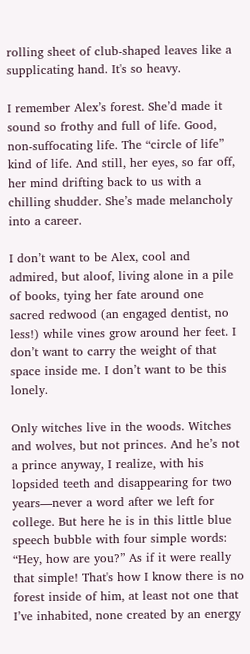rolling sheet of club-shaped leaves like a supplicating hand. It's so heavy.

I remember Alex’s forest. She’d made it sound so frothy and full of life. Good, non-suffocating life. The “circle of life” kind of life. And still, her eyes, so far off, her mind drifting back to us with a chilling shudder. She’s made melancholy into a career.

I don’t want to be Alex, cool and admired, but aloof, living alone in a pile of books, tying her fate around one sacred redwood (an engaged dentist, no less!) while vines grow around her feet. I don’t want to carry the weight of that space inside me. I don’t want to be this lonely.

Only witches live in the woods. Witches and wolves, but not princes. And he’s not a prince anyway, I realize, with his lopsided teeth and disappearing for two years—never a word after we left for college. But here he is in this little blue speech bubble with four simple words: “Hey, how are you?” As if it were really that simple! That's how I know there is no forest inside of him, at least not one that I’ve inhabited, none created by an energy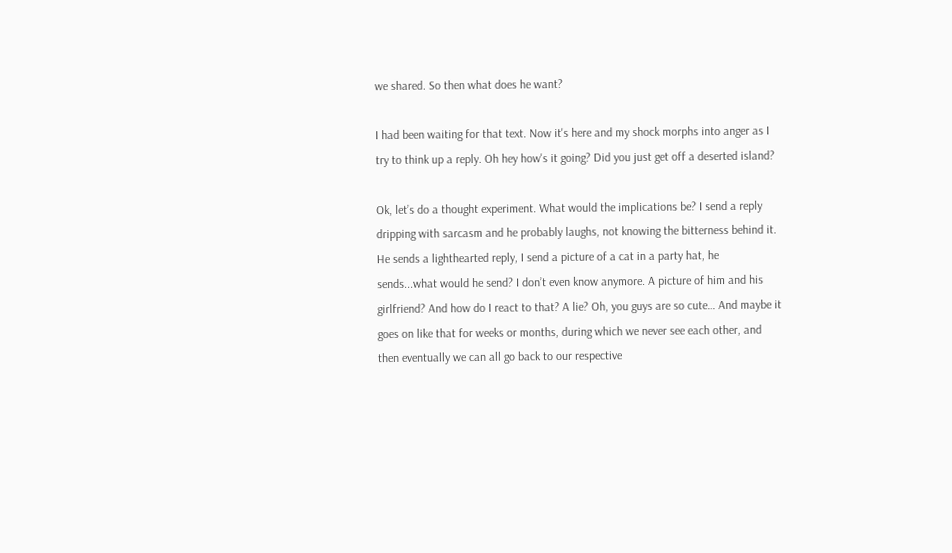we shared. So then what does he want?

I had been waiting for that text. Now it's here and my shock morphs into anger as I try to think up a reply. Oh hey how's it going? Did you just get off a deserted island?

Ok, let’s do a thought experiment. What would the implications be? I send a reply dripping with sarcasm and he probably laughs, not knowing the bitterness behind it. He sends a lighthearted reply, I send a picture of a cat in a party hat, he sends...what would he send? I don’t even know anymore. A picture of him and his girlfriend? And how do I react to that? A lie? Oh, you guys are so cute… And maybe it goes on like that for weeks or months, during which we never see each other, and then eventually we can all go back to our respective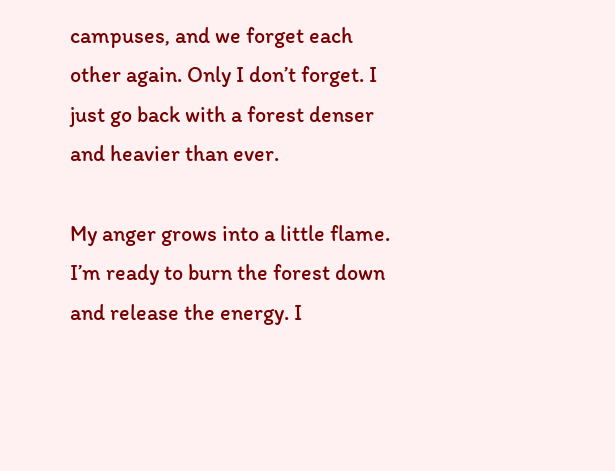campuses, and we forget each other again. Only I don’t forget. I just go back with a forest denser and heavier than ever.

My anger grows into a little flame. I’m ready to burn the forest down and release the energy. I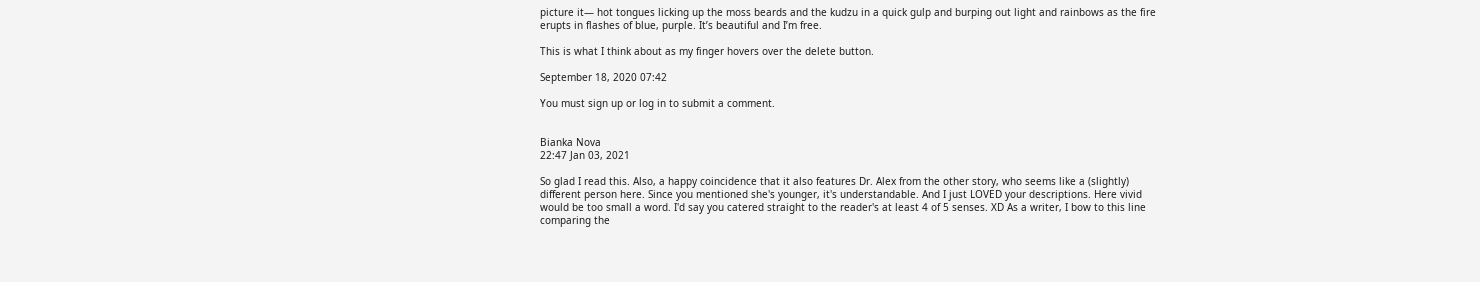picture it— hot tongues licking up the moss beards and the kudzu in a quick gulp and burping out light and rainbows as the fire erupts in flashes of blue, purple. It’s beautiful and I’m free.

This is what I think about as my finger hovers over the delete button.

September 18, 2020 07:42

You must sign up or log in to submit a comment.


Bianka Nova
22:47 Jan 03, 2021

So glad I read this. Also, a happy coincidence that it also features Dr. Alex from the other story, who seems like a (slightly) different person here. Since you mentioned she's younger, it's understandable. And I just LOVED your descriptions. Here vivid would be too small a word. I'd say you catered straight to the reader's at least 4 of 5 senses. XD As a writer, I bow to this line comparing the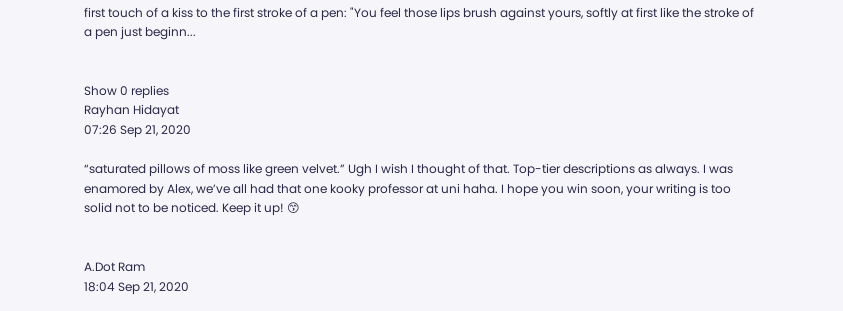first touch of a kiss to the first stroke of a pen: "You feel those lips brush against yours, softly at first like the stroke of a pen just beginn...


Show 0 replies
Rayhan Hidayat
07:26 Sep 21, 2020

“saturated pillows of moss like green velvet.” Ugh I wish I thought of that. Top-tier descriptions as always. I was enamored by Alex, we’ve all had that one kooky professor at uni haha. I hope you win soon, your writing is too solid not to be noticed. Keep it up! 😙


A.Dot Ram
18:04 Sep 21, 2020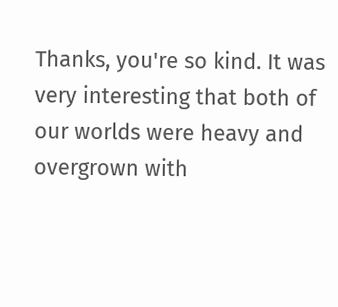Thanks, you're so kind. It was very interesting that both of our worlds were heavy and overgrown with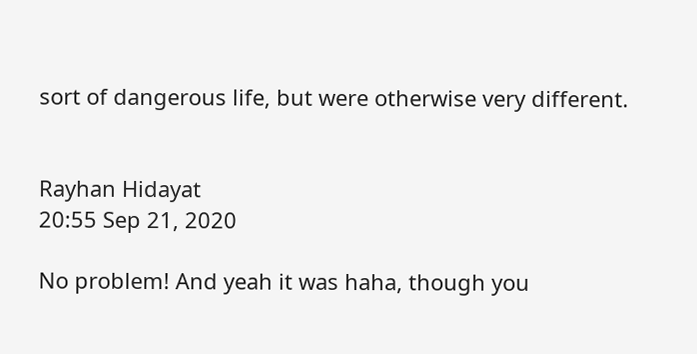sort of dangerous life, but were otherwise very different.


Rayhan Hidayat
20:55 Sep 21, 2020

No problem! And yeah it was haha, though you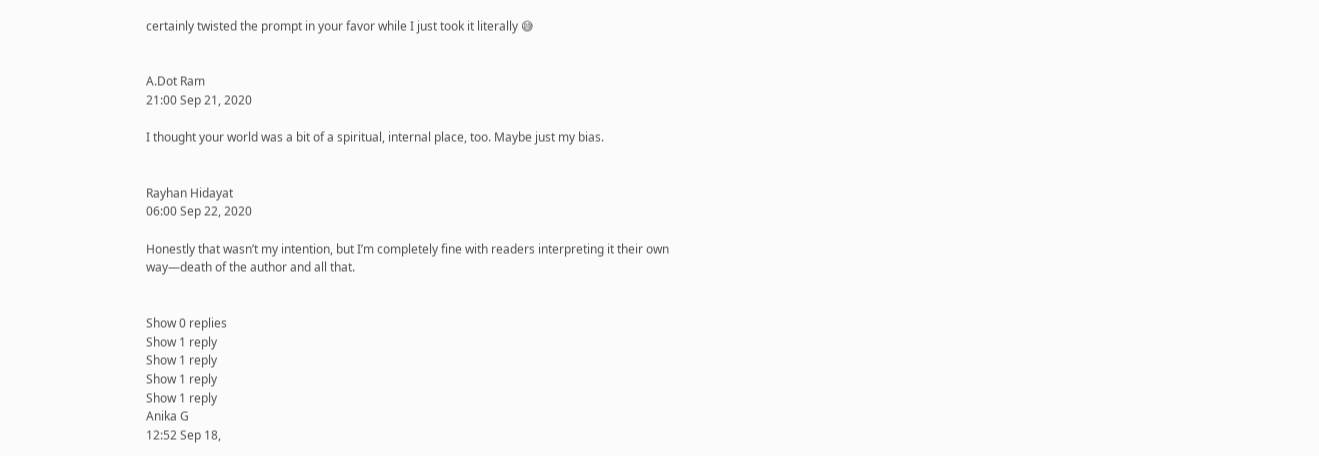certainly twisted the prompt in your favor while I just took it literally 😅


A.Dot Ram
21:00 Sep 21, 2020

I thought your world was a bit of a spiritual, internal place, too. Maybe just my bias.


Rayhan Hidayat
06:00 Sep 22, 2020

Honestly that wasn’t my intention, but I’m completely fine with readers interpreting it their own way—death of the author and all that.


Show 0 replies
Show 1 reply
Show 1 reply
Show 1 reply
Show 1 reply
Anika G
12:52 Sep 18,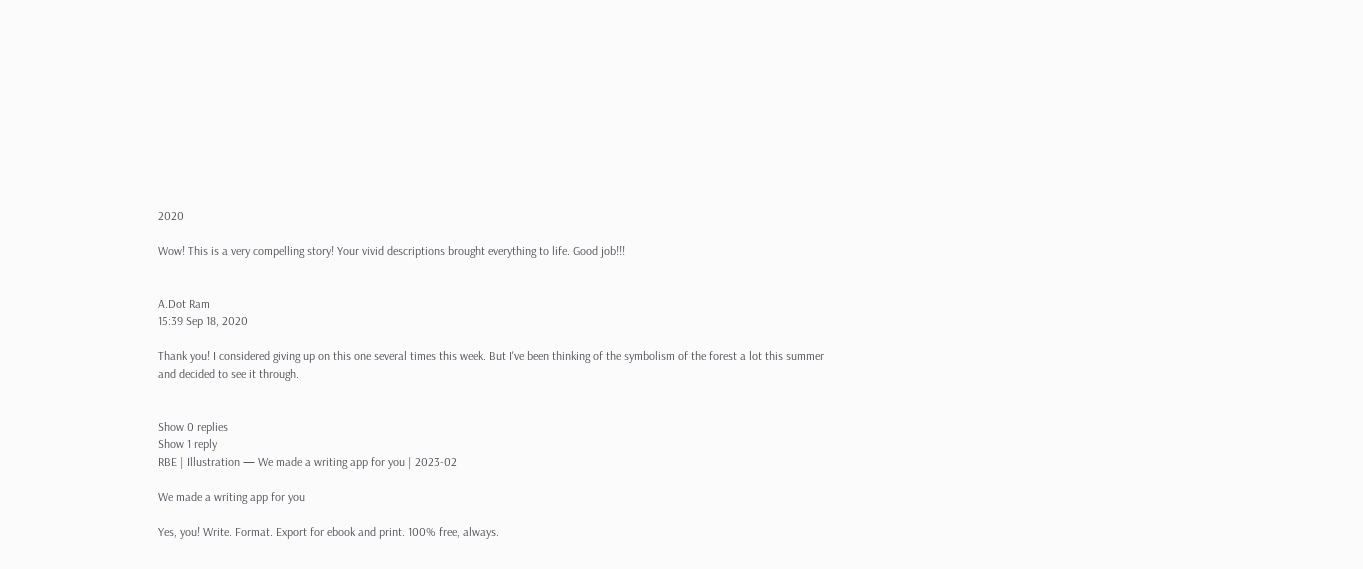2020

Wow! This is a very compelling story! Your vivid descriptions brought everything to life. Good job!!!


A.Dot Ram
15:39 Sep 18, 2020

Thank you! I considered giving up on this one several times this week. But I've been thinking of the symbolism of the forest a lot this summer and decided to see it through.


Show 0 replies
Show 1 reply
RBE | Illustration — We made a writing app for you | 2023-02

We made a writing app for you

Yes, you! Write. Format. Export for ebook and print. 100% free, always.